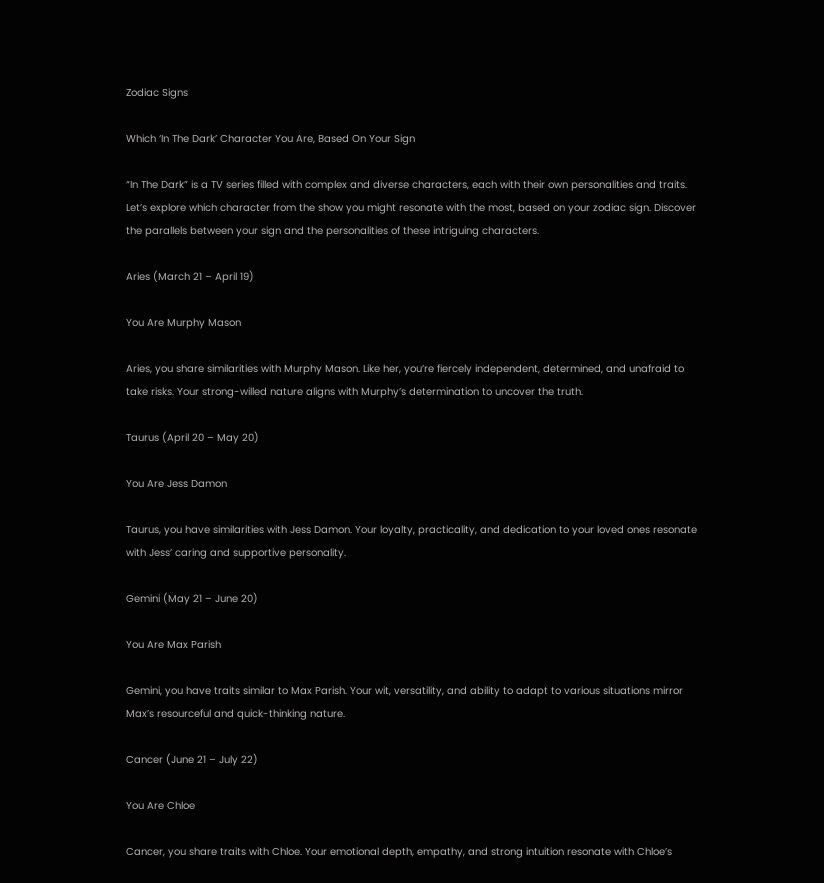Zodiac Signs

Which ‘In The Dark’ Character You Are, Based On Your Sign

“In The Dark” is a TV series filled with complex and diverse characters, each with their own personalities and traits. Let’s explore which character from the show you might resonate with the most, based on your zodiac sign. Discover the parallels between your sign and the personalities of these intriguing characters.

Aries (March 21 – April 19)

You Are Murphy Mason

Aries, you share similarities with Murphy Mason. Like her, you’re fiercely independent, determined, and unafraid to take risks. Your strong-willed nature aligns with Murphy’s determination to uncover the truth.

Taurus (April 20 – May 20)

You Are Jess Damon

Taurus, you have similarities with Jess Damon. Your loyalty, practicality, and dedication to your loved ones resonate with Jess’ caring and supportive personality.

Gemini (May 21 – June 20)

You Are Max Parish

Gemini, you have traits similar to Max Parish. Your wit, versatility, and ability to adapt to various situations mirror Max’s resourceful and quick-thinking nature.

Cancer (June 21 – July 22)

You Are Chloe

Cancer, you share traits with Chloe. Your emotional depth, empathy, and strong intuition resonate with Chloe’s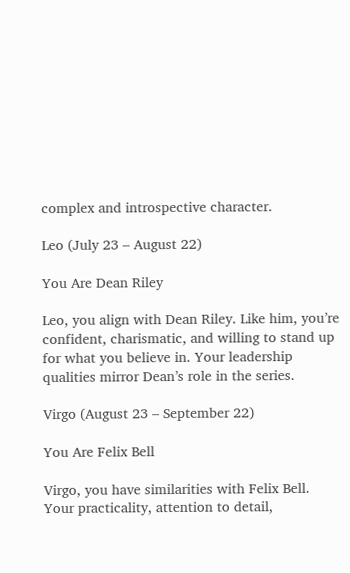complex and introspective character.

Leo (July 23 – August 22)

You Are Dean Riley

Leo, you align with Dean Riley. Like him, you’re confident, charismatic, and willing to stand up for what you believe in. Your leadership qualities mirror Dean’s role in the series.

Virgo (August 23 – September 22)

You Are Felix Bell

Virgo, you have similarities with Felix Bell. Your practicality, attention to detail,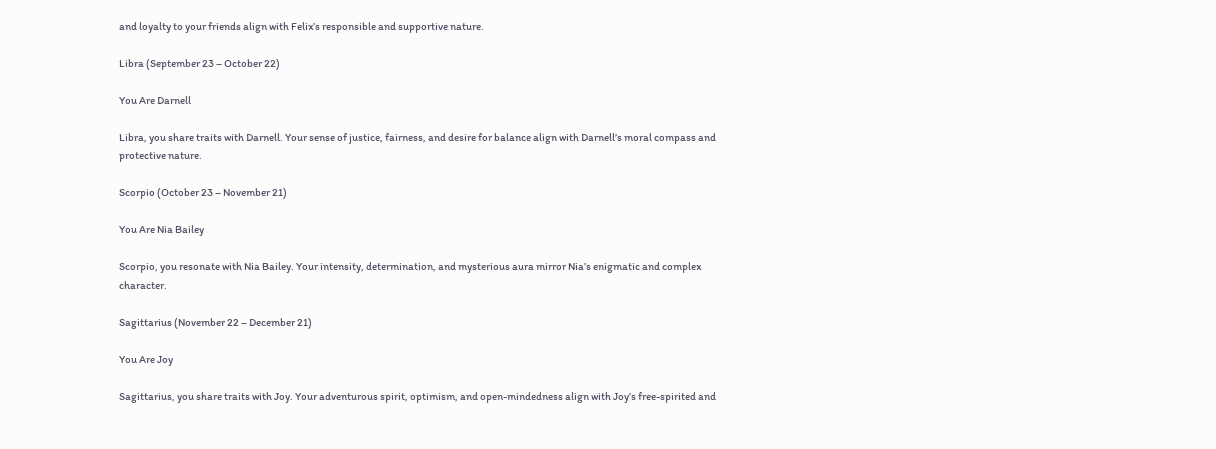and loyalty to your friends align with Felix’s responsible and supportive nature.

Libra (September 23 – October 22)

You Are Darnell

Libra, you share traits with Darnell. Your sense of justice, fairness, and desire for balance align with Darnell’s moral compass and protective nature.

Scorpio (October 23 – November 21)

You Are Nia Bailey

Scorpio, you resonate with Nia Bailey. Your intensity, determination, and mysterious aura mirror Nia’s enigmatic and complex character.

Sagittarius (November 22 – December 21)

You Are Joy

Sagittarius, you share traits with Joy. Your adventurous spirit, optimism, and open-mindedness align with Joy’s free-spirited and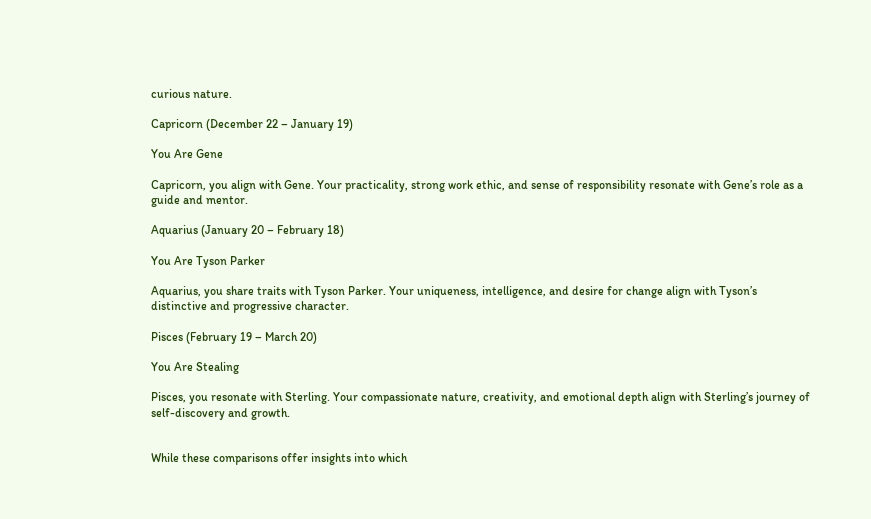curious nature.

Capricorn (December 22 – January 19)

You Are Gene

Capricorn, you align with Gene. Your practicality, strong work ethic, and sense of responsibility resonate with Gene’s role as a guide and mentor.

Aquarius (January 20 – February 18)

You Are Tyson Parker

Aquarius, you share traits with Tyson Parker. Your uniqueness, intelligence, and desire for change align with Tyson’s distinctive and progressive character.

Pisces (February 19 – March 20)

You Are Stealing

Pisces, you resonate with Sterling. Your compassionate nature, creativity, and emotional depth align with Sterling’s journey of self-discovery and growth.


While these comparisons offer insights into which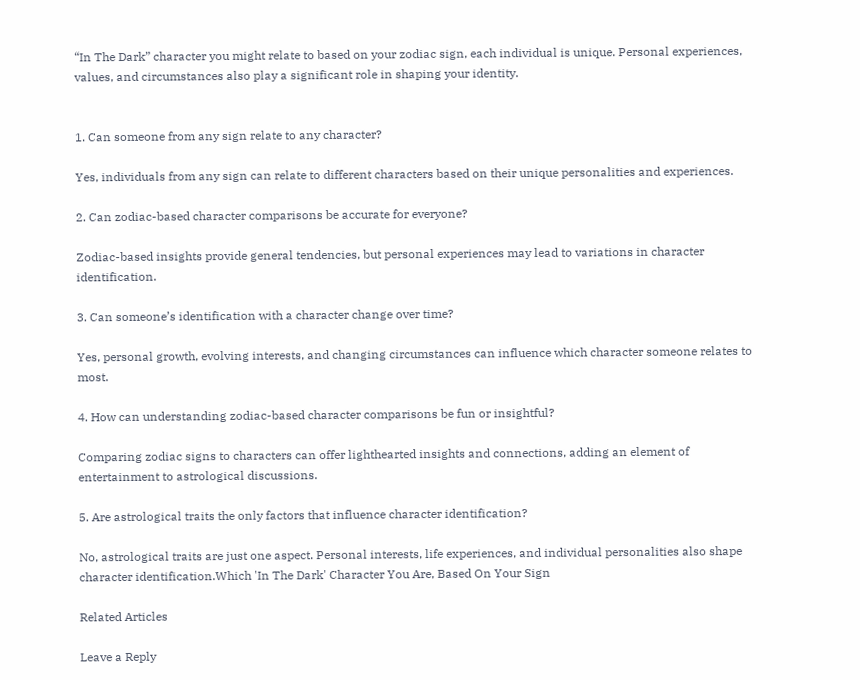“In The Dark” character you might relate to based on your zodiac sign, each individual is unique. Personal experiences, values, and circumstances also play a significant role in shaping your identity.


1. Can someone from any sign relate to any character?

Yes, individuals from any sign can relate to different characters based on their unique personalities and experiences.

2. Can zodiac-based character comparisons be accurate for everyone?

Zodiac-based insights provide general tendencies, but personal experiences may lead to variations in character identification.

3. Can someone’s identification with a character change over time?

Yes, personal growth, evolving interests, and changing circumstances can influence which character someone relates to most.

4. How can understanding zodiac-based character comparisons be fun or insightful?

Comparing zodiac signs to characters can offer lighthearted insights and connections, adding an element of entertainment to astrological discussions.

5. Are astrological traits the only factors that influence character identification?

No, astrological traits are just one aspect. Personal interests, life experiences, and individual personalities also shape character identification.Which 'In The Dark' Character You Are, Based On Your Sign

Related Articles

Leave a Reply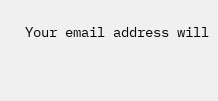Your email address will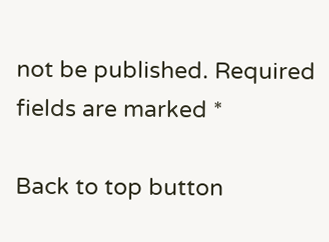not be published. Required fields are marked *

Back to top button